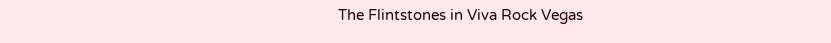The Flintstones in Viva Rock Vegas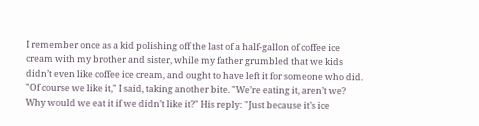I remember once as a kid polishing off the last of a half-gallon of coffee ice cream with my brother and sister, while my father grumbled that we kids didn’t even like coffee ice cream, and ought to have left it for someone who did. "Of course we like it," I said, taking another bite. "We’re eating it, aren’t we? Why would we eat it if we didn’t like it?" His reply: "Just because it’s ice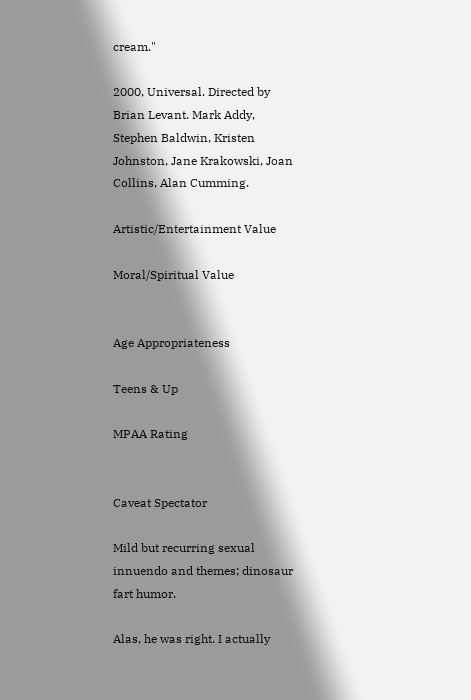cream."

2000, Universal. Directed by Brian Levant. Mark Addy, Stephen Baldwin, Kristen Johnston, Jane Krakowski, Joan Collins, Alan Cumming.

Artistic/Entertainment Value

Moral/Spiritual Value


Age Appropriateness

Teens & Up

MPAA Rating


Caveat Spectator

Mild but recurring sexual innuendo and themes; dinosaur fart humor.

Alas, he was right. I actually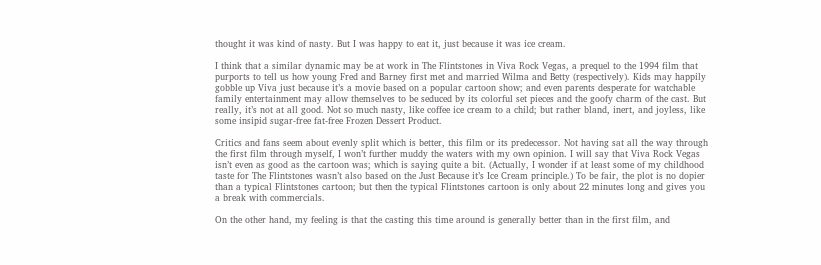thought it was kind of nasty. But I was happy to eat it, just because it was ice cream.

I think that a similar dynamic may be at work in The Flintstones in Viva Rock Vegas, a prequel to the 1994 film that purports to tell us how young Fred and Barney first met and married Wilma and Betty (respectively). Kids may happily gobble up Viva just because it’s a movie based on a popular cartoon show; and even parents desperate for watchable family entertainment may allow themselves to be seduced by its colorful set pieces and the goofy charm of the cast. But really, it’s not at all good. Not so much nasty, like coffee ice cream to a child; but rather bland, inert, and joyless, like some insipid sugar-free fat-free Frozen Dessert Product.

Critics and fans seem about evenly split which is better, this film or its predecessor. Not having sat all the way through the first film through myself, I won’t further muddy the waters with my own opinion. I will say that Viva Rock Vegas isn’t even as good as the cartoon was; which is saying quite a bit. (Actually, I wonder if at least some of my childhood taste for The Flintstones wasn’t also based on the Just Because it’s Ice Cream principle.) To be fair, the plot is no dopier than a typical Flintstones cartoon; but then the typical Flintstones cartoon is only about 22 minutes long and gives you a break with commercials.

On the other hand, my feeling is that the casting this time around is generally better than in the first film, and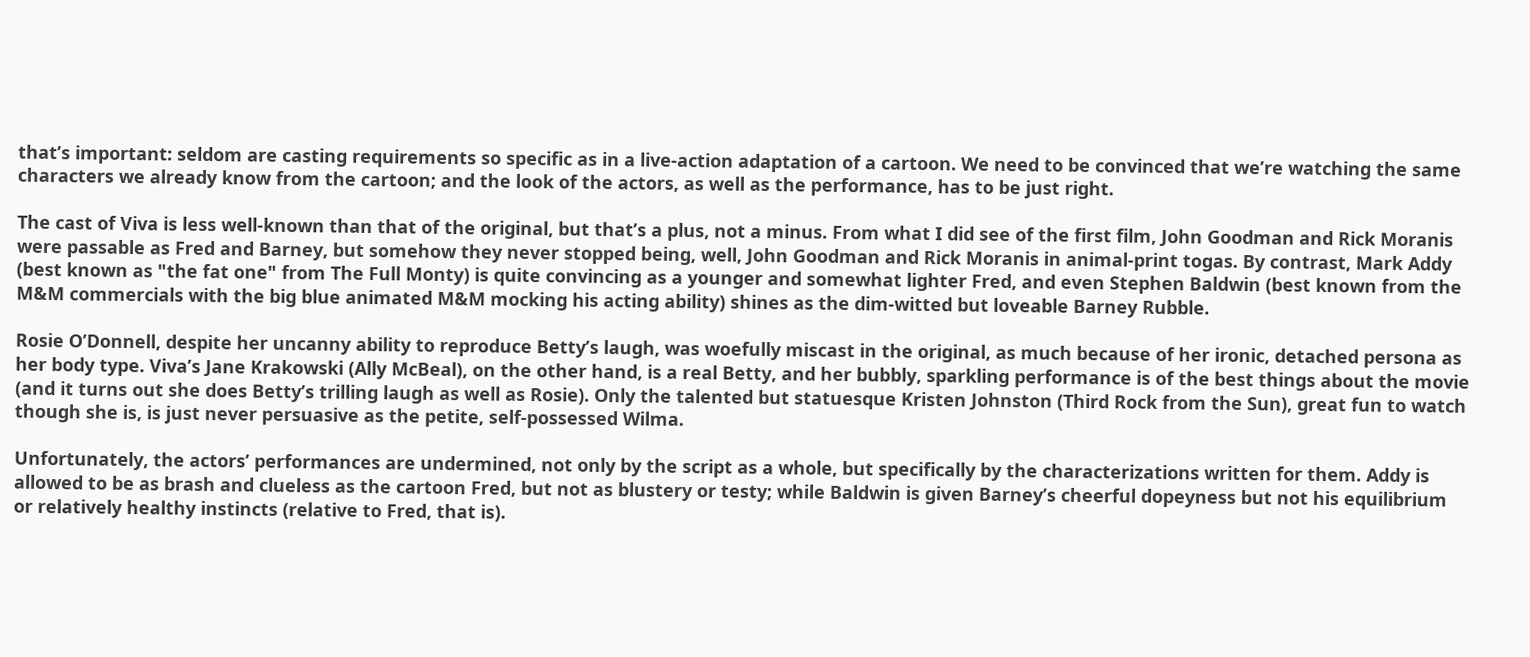that’s important: seldom are casting requirements so specific as in a live-action adaptation of a cartoon. We need to be convinced that we’re watching the same characters we already know from the cartoon; and the look of the actors, as well as the performance, has to be just right.

The cast of Viva is less well-known than that of the original, but that’s a plus, not a minus. From what I did see of the first film, John Goodman and Rick Moranis were passable as Fred and Barney, but somehow they never stopped being, well, John Goodman and Rick Moranis in animal-print togas. By contrast, Mark Addy (best known as "the fat one" from The Full Monty) is quite convincing as a younger and somewhat lighter Fred, and even Stephen Baldwin (best known from the M&M commercials with the big blue animated M&M mocking his acting ability) shines as the dim-witted but loveable Barney Rubble.

Rosie O’Donnell, despite her uncanny ability to reproduce Betty’s laugh, was woefully miscast in the original, as much because of her ironic, detached persona as her body type. Viva’s Jane Krakowski (Ally McBeal), on the other hand, is a real Betty, and her bubbly, sparkling performance is of the best things about the movie (and it turns out she does Betty’s trilling laugh as well as Rosie). Only the talented but statuesque Kristen Johnston (Third Rock from the Sun), great fun to watch though she is, is just never persuasive as the petite, self-possessed Wilma.

Unfortunately, the actors’ performances are undermined, not only by the script as a whole, but specifically by the characterizations written for them. Addy is allowed to be as brash and clueless as the cartoon Fred, but not as blustery or testy; while Baldwin is given Barney’s cheerful dopeyness but not his equilibrium or relatively healthy instincts (relative to Fred, that is).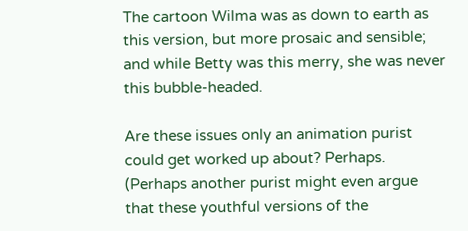The cartoon Wilma was as down to earth as this version, but more prosaic and sensible; and while Betty was this merry, she was never this bubble-headed.

Are these issues only an animation purist could get worked up about? Perhaps. (Perhaps another purist might even argue that these youthful versions of the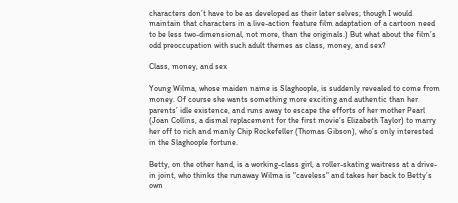characters don’t have to be as developed as their later selves; though I would maintain that characters in a live-action feature film adaptation of a cartoon need to be less two-dimensional, not more, than the originals.) But what about the film’s odd preoccupation with such adult themes as class, money, and sex?

Class, money, and sex

Young Wilma, whose maiden name is Slaghoople, is suddenly revealed to come from money. Of course she wants something more exciting and authentic than her parents’ idle existence, and runs away to escape the efforts of her mother Pearl (Joan Collins, a dismal replacement for the first movie’s Elizabeth Taylor) to marry her off to rich and manly Chip Rockefeller (Thomas Gibson), who’s only interested in the Slaghoople fortune.

Betty, on the other hand, is a working-class girl, a roller-skating waitress at a drive-in joint, who thinks the runaway Wilma is "caveless" and takes her back to Betty’s own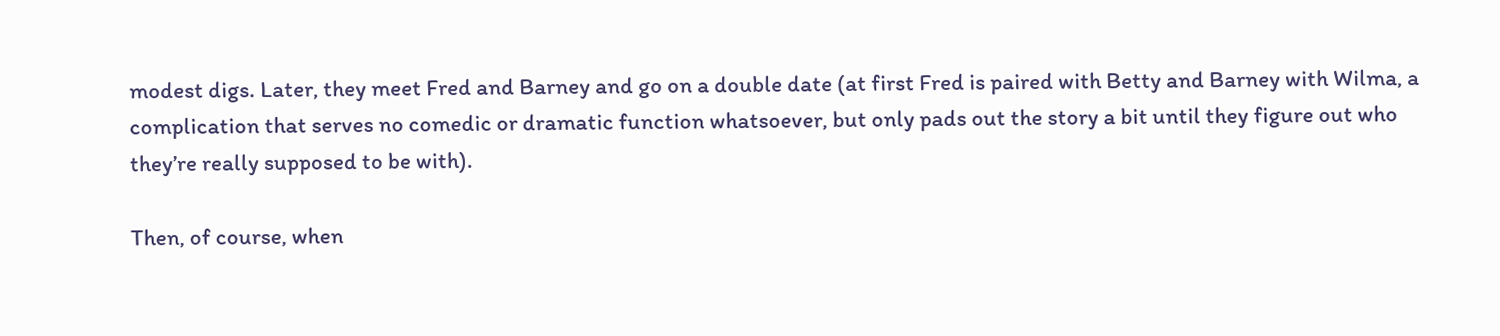modest digs. Later, they meet Fred and Barney and go on a double date (at first Fred is paired with Betty and Barney with Wilma, a complication that serves no comedic or dramatic function whatsoever, but only pads out the story a bit until they figure out who they’re really supposed to be with).

Then, of course, when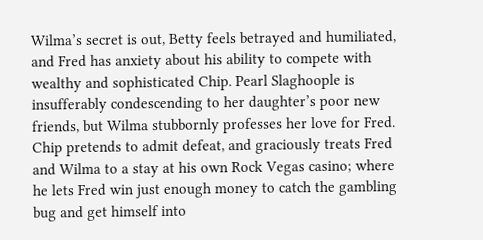Wilma’s secret is out, Betty feels betrayed and humiliated, and Fred has anxiety about his ability to compete with wealthy and sophisticated Chip. Pearl Slaghoople is insufferably condescending to her daughter’s poor new friends, but Wilma stubbornly professes her love for Fred. Chip pretends to admit defeat, and graciously treats Fred and Wilma to a stay at his own Rock Vegas casino; where he lets Fred win just enough money to catch the gambling bug and get himself into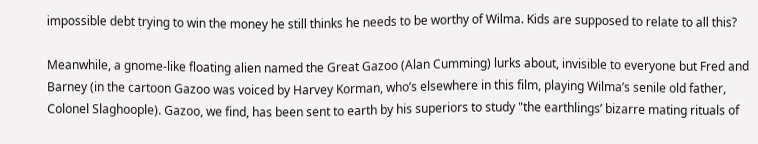impossible debt trying to win the money he still thinks he needs to be worthy of Wilma. Kids are supposed to relate to all this?

Meanwhile, a gnome-like floating alien named the Great Gazoo (Alan Cumming) lurks about, invisible to everyone but Fred and Barney (in the cartoon Gazoo was voiced by Harvey Korman, who’s elsewhere in this film, playing Wilma’s senile old father, Colonel Slaghoople). Gazoo, we find, has been sent to earth by his superiors to study "the earthlings’ bizarre mating rituals of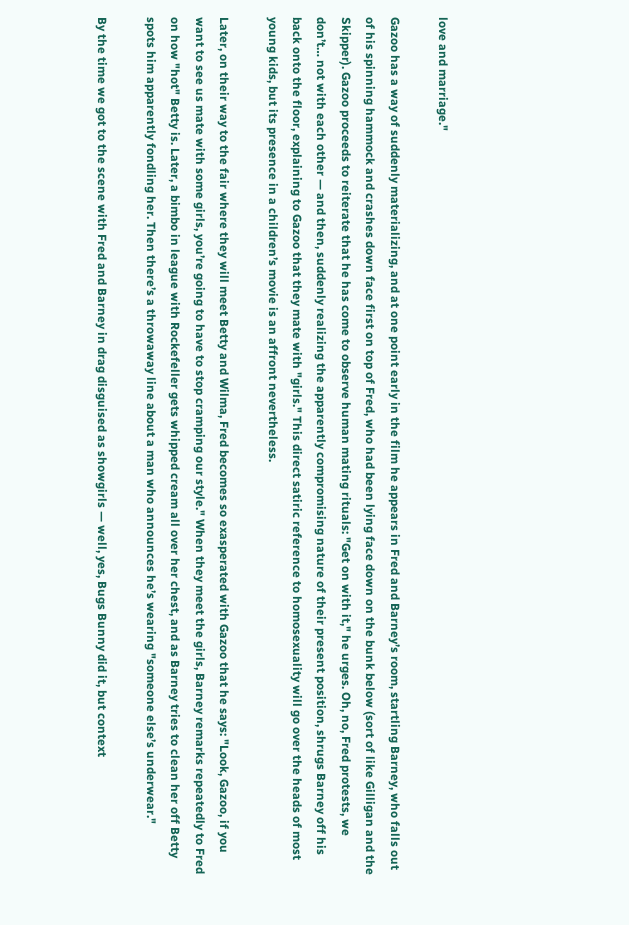love and marriage."

Gazoo has a way of suddenly materializing, and at one point early in the film he appears in Fred and Barney’s room, startling Barney, who falls out of his spinning hammock and crashes down face first on top of Fred, who had been lying face down on the bunk below (sort of like Gilligan and the Skipper). Gazoo proceeds to reiterate that he has come to observe human mating rituals: "Get on with it," he urges. Oh, no, Fred protests, we don’t… not with each other — and then, suddenly realizing the apparently compromising nature of their present position, shrugs Barney off his back onto the floor, explaining to Gazoo that they mate with "girls." This direct satiric reference to homosexuality will go over the heads of most young kids, but its presence in a children’s movie is an affront nevertheless.

Later, on their way to the fair where they will meet Betty and Wilma, Fred becomes so exasperated with Gazoo that he says: "Look, Gazoo, if you want to see us mate with some girls, you’re going to have to stop cramping our style." When they meet the girls, Barney remarks repeatedly to Fred on how "hot" Betty is. Later, a bimbo in league with Rockefeller gets whipped cream all over her chest, and as Barney tries to clean her off Betty spots him apparently fondling her. Then there’s a throwaway line about a man who announces he’s wearing "someone else’s underwear."

By the time we got to the scene with Fred and Barney in drag disguised as showgirls — well, yes, Bugs Bunny did it, but context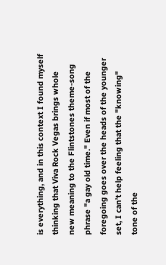is everything, and in this context I found myself thinking that Viva Rock Vegas brings whole new meaning to the Flintstones theme-song phrase "a gay old time." Even if most of the foregoing goes over the heads of the younger set, I can’t help feeling that the "knowing" tone of the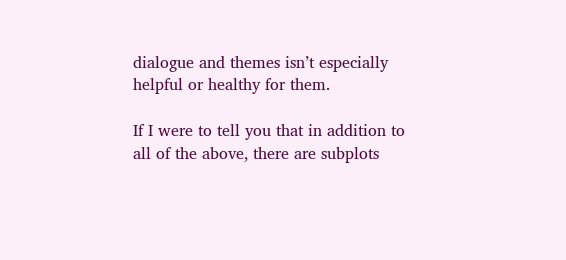dialogue and themes isn’t especially helpful or healthy for them.

If I were to tell you that in addition to all of the above, there are subplots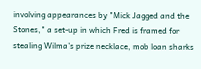involving appearances by "Mick Jagged and the Stones," a set-up in which Fred is framed for stealing Wilma’s prize necklace, mob loan sharks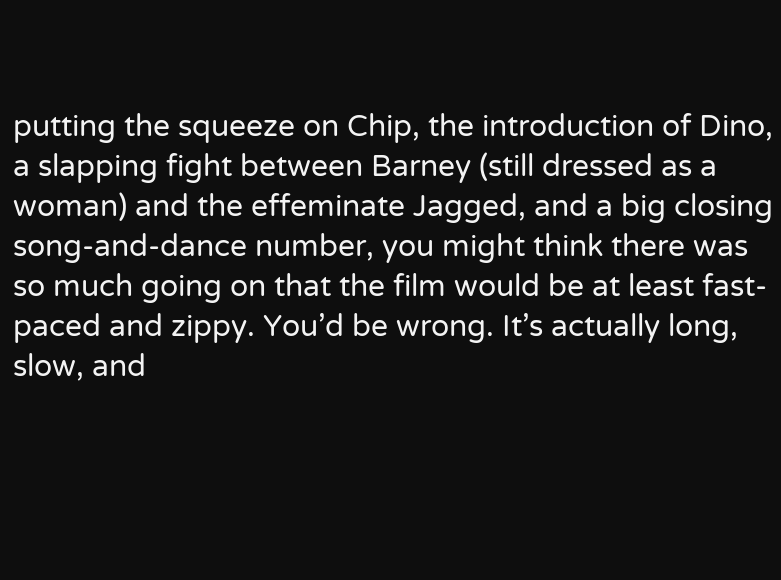putting the squeeze on Chip, the introduction of Dino, a slapping fight between Barney (still dressed as a woman) and the effeminate Jagged, and a big closing song-and-dance number, you might think there was so much going on that the film would be at least fast-paced and zippy. You’d be wrong. It’s actually long, slow, and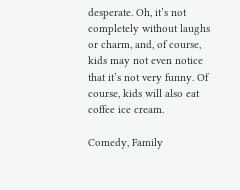desperate. Oh, it’s not completely without laughs or charm, and, of course, kids may not even notice that it’s not very funny. Of course, kids will also eat coffee ice cream.

Comedy, Family